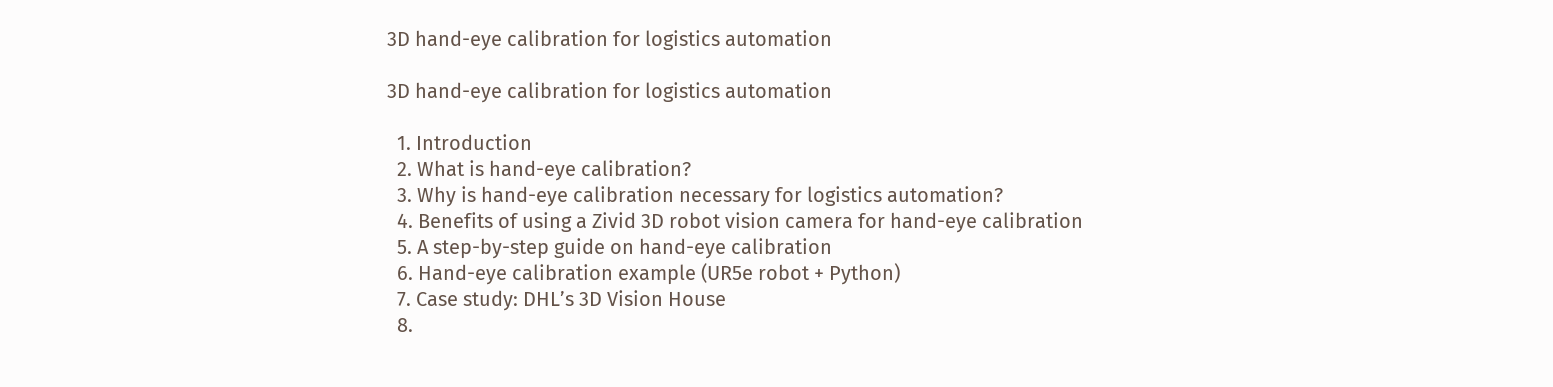3D hand-eye calibration for logistics automation

3D hand-eye calibration for logistics automation

  1. Introduction
  2. What is hand-eye calibration?
  3. Why is hand-eye calibration necessary for logistics automation?
  4. Benefits of using a Zivid 3D robot vision camera for hand-eye calibration
  5. A step-by-step guide on hand-eye calibration
  6. Hand-eye calibration example (UR5e robot + Python)
  7. Case study: DHL’s 3D Vision House
  8.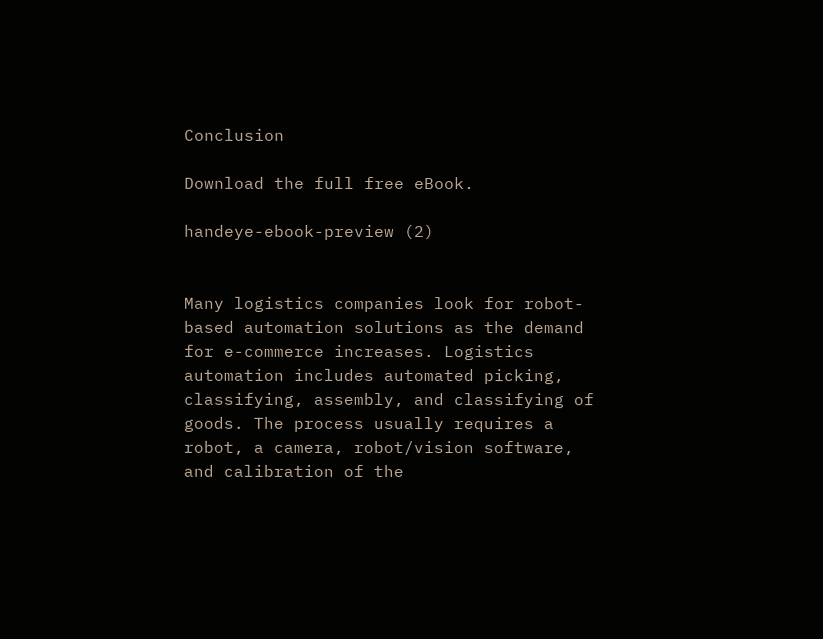Conclusion

Download the full free eBook.

handeye-ebook-preview (2)


Many logistics companies look for robot-based automation solutions as the demand for e-commerce increases. Logistics automation includes automated picking, classifying, assembly, and classifying of goods. The process usually requires a robot, a camera, robot/vision software, and calibration of the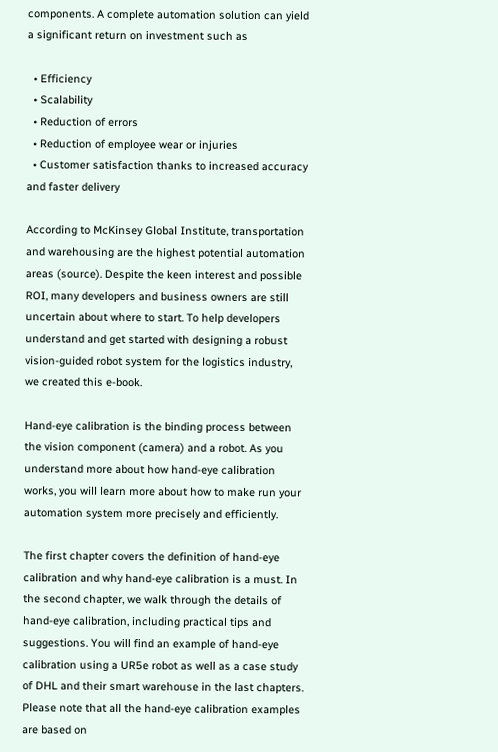components. A complete automation solution can yield a significant return on investment such as

  • Efficiency
  • Scalability
  • Reduction of errors
  • Reduction of employee wear or injuries
  • Customer satisfaction thanks to increased accuracy and faster delivery

According to McKinsey Global Institute, transportation and warehousing are the highest potential automation areas (source). Despite the keen interest and possible ROI, many developers and business owners are still uncertain about where to start. To help developers understand and get started with designing a robust vision-guided robot system for the logistics industry, we created this e-book.

Hand-eye calibration is the binding process between the vision component (camera) and a robot. As you understand more about how hand-eye calibration works, you will learn more about how to make run your automation system more precisely and efficiently.

The first chapter covers the definition of hand-eye calibration and why hand-eye calibration is a must. In the second chapter, we walk through the details of hand-eye calibration, including practical tips and suggestions. You will find an example of hand-eye calibration using a UR5e robot as well as a case study of DHL and their smart warehouse in the last chapters. Please note that all the hand-eye calibration examples are based on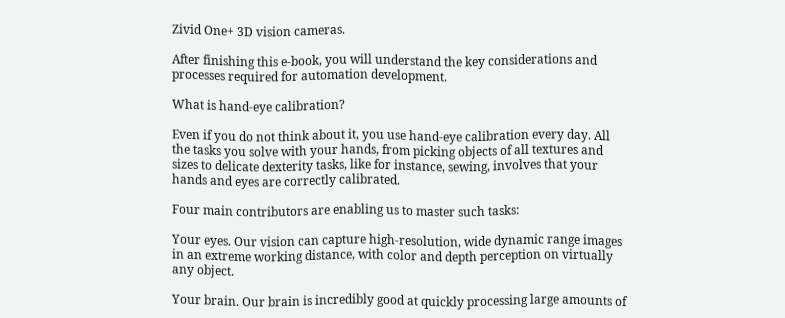Zivid One+ 3D vision cameras.

After finishing this e-book, you will understand the key considerations and processes required for automation development.

What is hand-eye calibration?

Even if you do not think about it, you use hand-eye calibration every day. All the tasks you solve with your hands, from picking objects of all textures and sizes to delicate dexterity tasks, like for instance, sewing, involves that your hands and eyes are correctly calibrated.

Four main contributors are enabling us to master such tasks:

Your eyes. Our vision can capture high-resolution, wide dynamic range images in an extreme working distance, with color and depth perception on virtually any object.

Your brain. Our brain is incredibly good at quickly processing large amounts of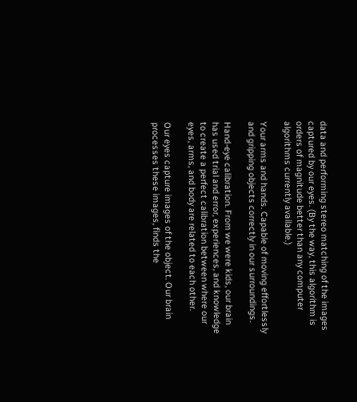data and performing stereo matching of the images captured by our eyes. (By the way, this algorithm is orders of magnitude better than any computer algorithms currently available.)

Your arms and hands. Capable of moving effortlessly and gripping objects correctly in our surroundings.

Hand-eye calibration. From we were kids, our brain has used trial and error, experiences, and knowledge to create a perfect calibration between where our eyes, arms, and body are related to each other.

Our eyes capture images of the object. Our brain processes these images, finds the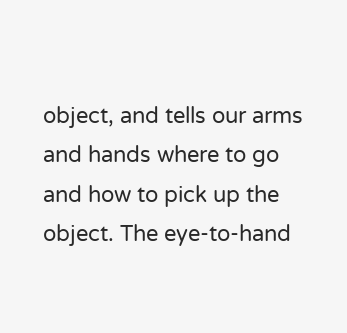object, and tells our arms and hands where to go and how to pick up the object. The eye-to-hand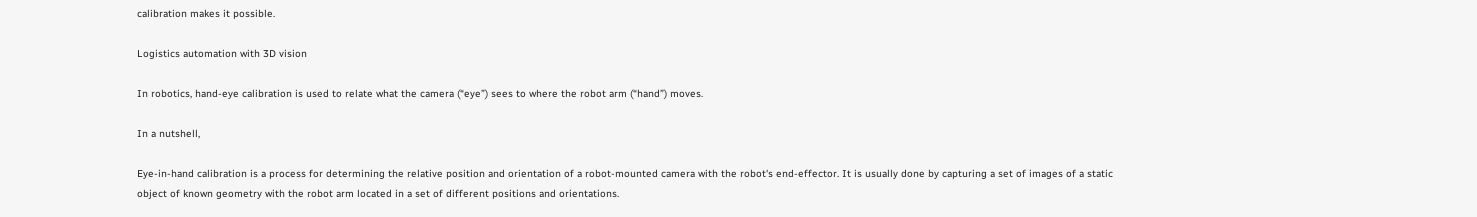calibration makes it possible.

Logistics automation with 3D vision

In robotics, hand-eye calibration is used to relate what the camera (“eye”) sees to where the robot arm (“hand”) moves.

In a nutshell,

Eye-in-hand calibration is a process for determining the relative position and orientation of a robot-mounted camera with the robot's end-effector. It is usually done by capturing a set of images of a static object of known geometry with the robot arm located in a set of different positions and orientations.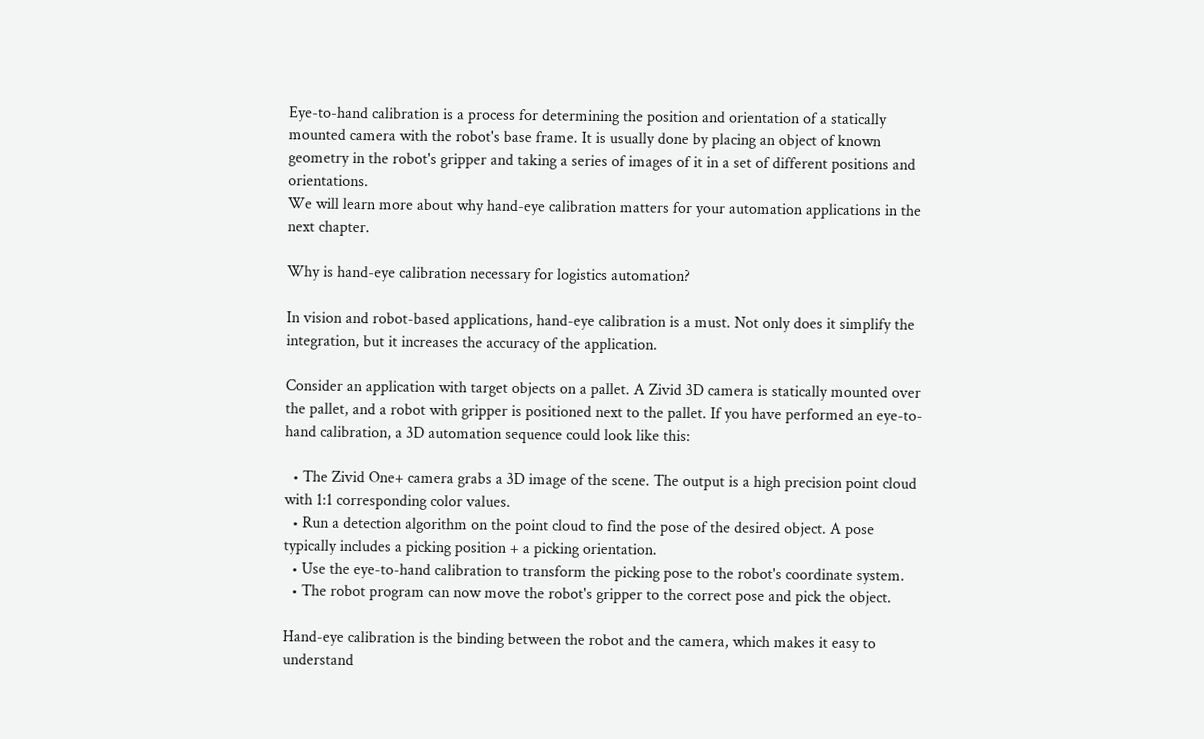Eye-to-hand calibration is a process for determining the position and orientation of a statically mounted camera with the robot's base frame. It is usually done by placing an object of known geometry in the robot's gripper and taking a series of images of it in a set of different positions and orientations.
We will learn more about why hand-eye calibration matters for your automation applications in the next chapter.

Why is hand-eye calibration necessary for logistics automation?

In vision and robot-based applications, hand-eye calibration is a must. Not only does it simplify the integration, but it increases the accuracy of the application.

Consider an application with target objects on a pallet. A Zivid 3D camera is statically mounted over the pallet, and a robot with gripper is positioned next to the pallet. If you have performed an eye-to-hand calibration, a 3D automation sequence could look like this:

  • The Zivid One+ camera grabs a 3D image of the scene. The output is a high precision point cloud with 1:1 corresponding color values.
  • Run a detection algorithm on the point cloud to find the pose of the desired object. A pose typically includes a picking position + a picking orientation.
  • Use the eye-to-hand calibration to transform the picking pose to the robot's coordinate system.
  • The robot program can now move the robot's gripper to the correct pose and pick the object.

Hand-eye calibration is the binding between the robot and the camera, which makes it easy to understand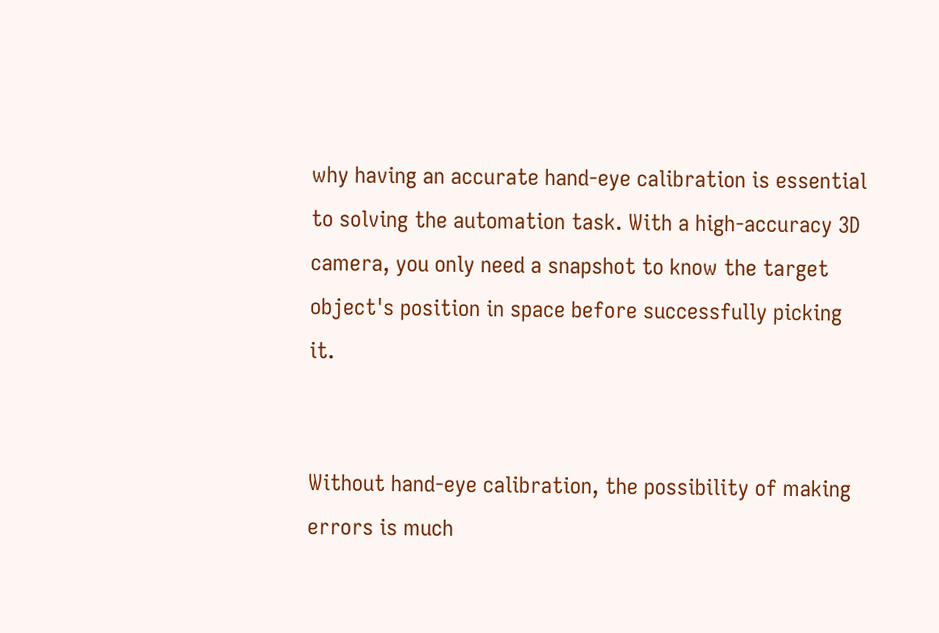why having an accurate hand-eye calibration is essential to solving the automation task. With a high-accuracy 3D camera, you only need a snapshot to know the target object's position in space before successfully picking it.


Without hand-eye calibration, the possibility of making errors is much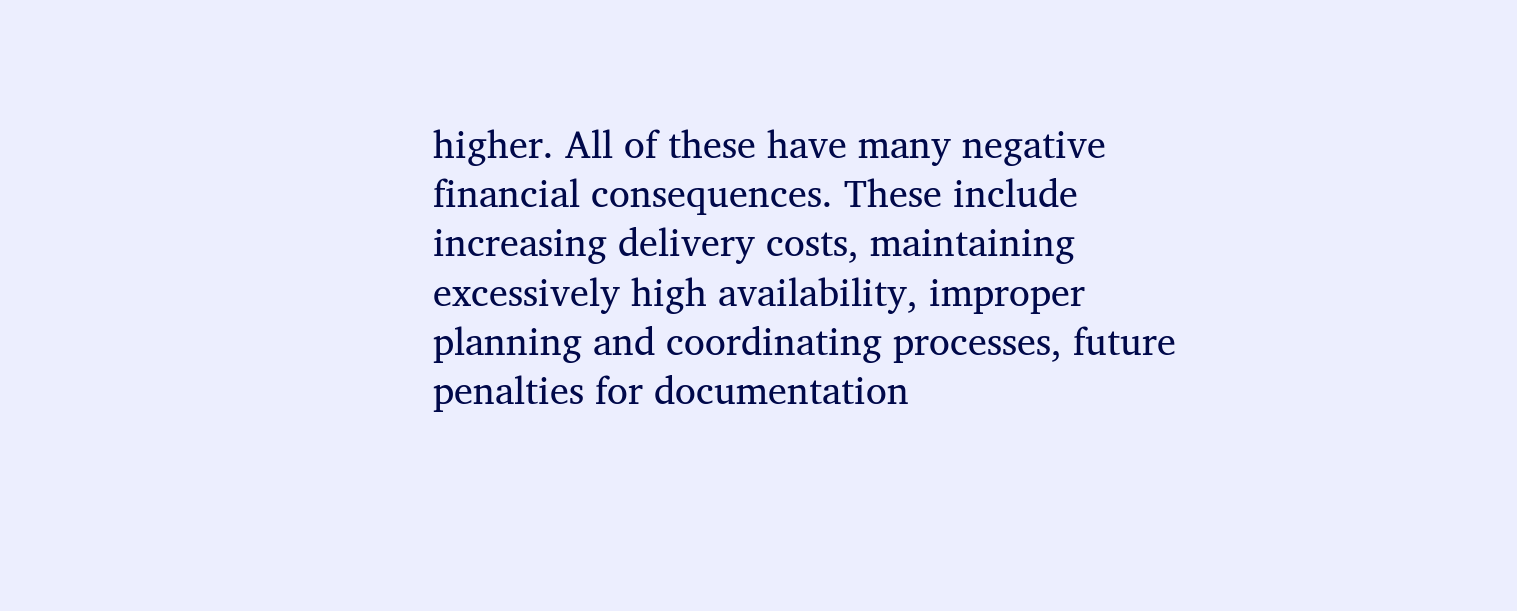higher. All of these have many negative financial consequences. These include increasing delivery costs, maintaining excessively high availability, improper planning and coordinating processes, future penalties for documentation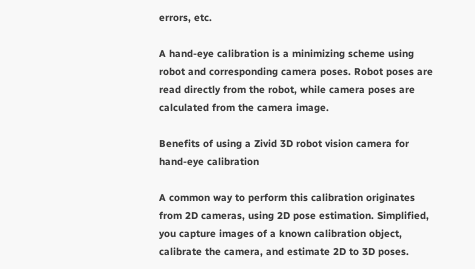errors, etc.

A hand-eye calibration is a minimizing scheme using robot and corresponding camera poses. Robot poses are read directly from the robot, while camera poses are calculated from the camera image.

Benefits of using a Zivid 3D robot vision camera for hand-eye calibration

A common way to perform this calibration originates from 2D cameras, using 2D pose estimation. Simplified, you capture images of a known calibration object, calibrate the camera, and estimate 2D to 3D poses.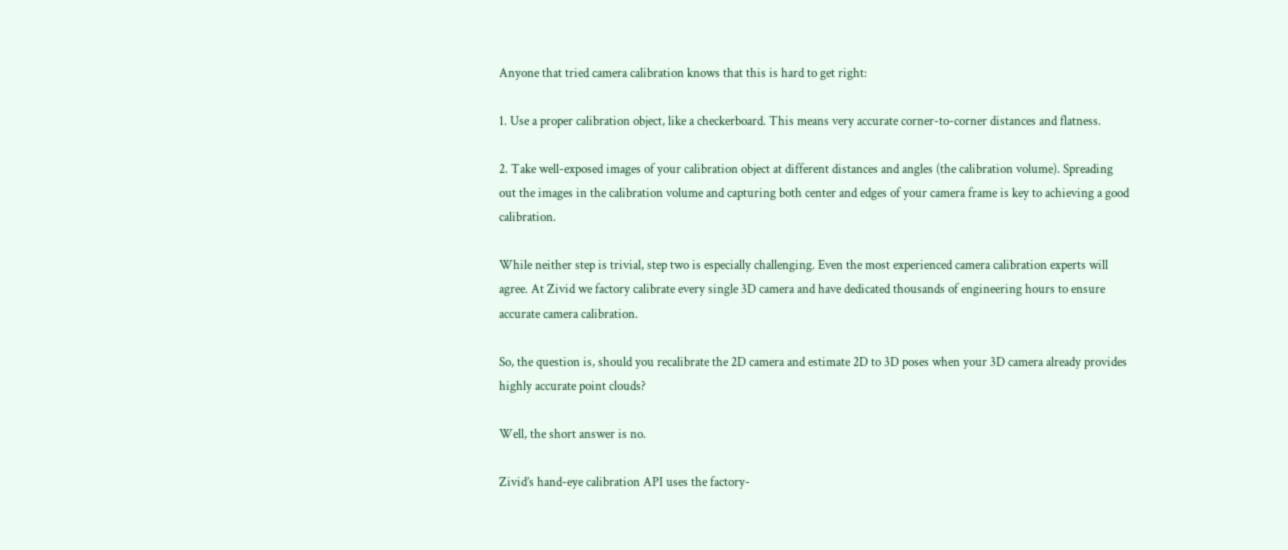Anyone that tried camera calibration knows that this is hard to get right:

1. Use a proper calibration object, like a checkerboard. This means very accurate corner-to-corner distances and flatness.

2. Take well-exposed images of your calibration object at different distances and angles (the calibration volume). Spreading out the images in the calibration volume and capturing both center and edges of your camera frame is key to achieving a good calibration.

While neither step is trivial, step two is especially challenging. Even the most experienced camera calibration experts will agree. At Zivid we factory calibrate every single 3D camera and have dedicated thousands of engineering hours to ensure accurate camera calibration.

So, the question is, should you recalibrate the 2D camera and estimate 2D to 3D poses when your 3D camera already provides highly accurate point clouds?

Well, the short answer is no.

Zivid’s hand-eye calibration API uses the factory-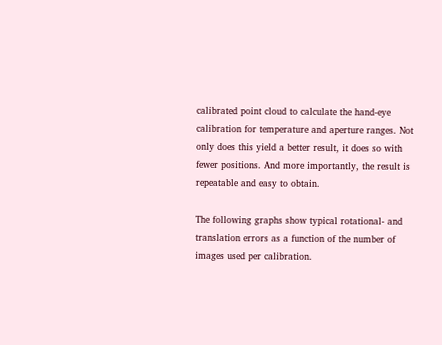calibrated point cloud to calculate the hand-eye calibration for temperature and aperture ranges. Not only does this yield a better result, it does so with fewer positions. And more importantly, the result is repeatable and easy to obtain.

The following graphs show typical rotational- and translation errors as a function of the number of images used per calibration.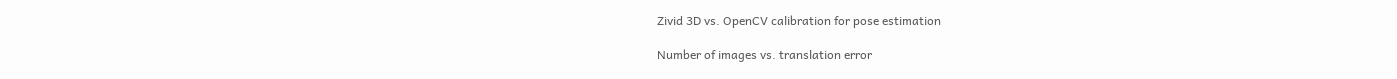Zivid 3D vs. OpenCV calibration for pose estimation

Number of images vs. translation error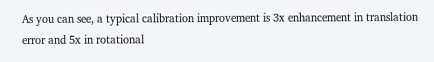As you can see, a typical calibration improvement is 3x enhancement in translation error and 5x in rotational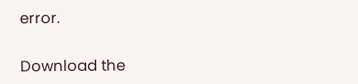error.

Download the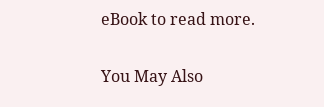eBook to read more.

You May Also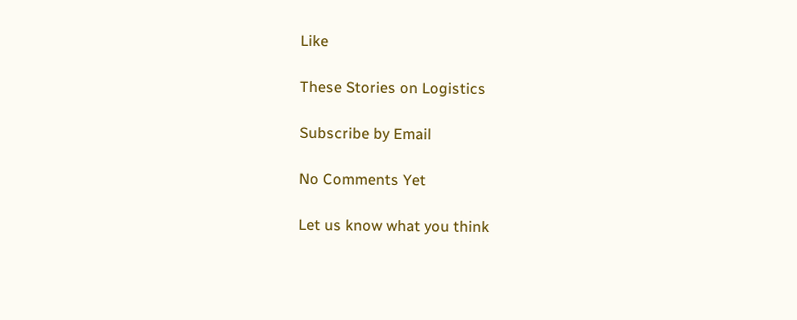Like

These Stories on Logistics

Subscribe by Email

No Comments Yet

Let us know what you think